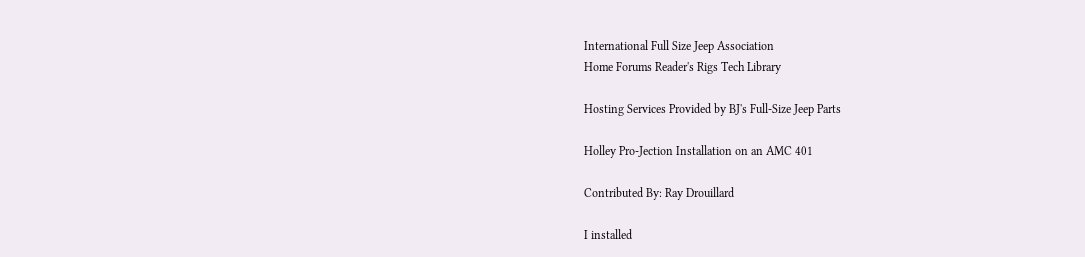International Full Size Jeep Association
Home Forums Reader's Rigs Tech Library

Hosting Services Provided by BJ's Full-Size Jeep Parts

Holley Pro-Jection Installation on an AMC 401

Contributed By: Ray Drouillard

I installed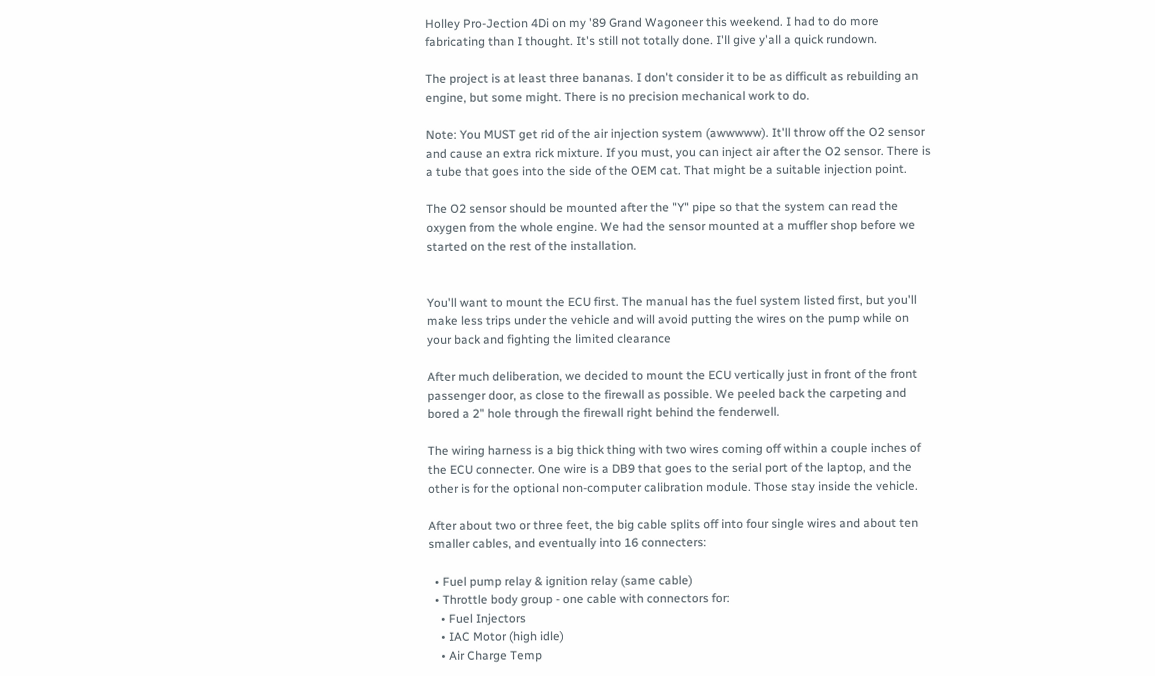Holley Pro-Jection 4Di on my '89 Grand Wagoneer this weekend. I had to do more fabricating than I thought. It's still not totally done. I'll give y'all a quick rundown.

The project is at least three bananas. I don't consider it to be as difficult as rebuilding an engine, but some might. There is no precision mechanical work to do.

Note: You MUST get rid of the air injection system (awwwww). It'll throw off the O2 sensor and cause an extra rick mixture. If you must, you can inject air after the O2 sensor. There is a tube that goes into the side of the OEM cat. That might be a suitable injection point.

The O2 sensor should be mounted after the "Y" pipe so that the system can read the oxygen from the whole engine. We had the sensor mounted at a muffler shop before we started on the rest of the installation.


You'll want to mount the ECU first. The manual has the fuel system listed first, but you'll make less trips under the vehicle and will avoid putting the wires on the pump while on your back and fighting the limited clearance

After much deliberation, we decided to mount the ECU vertically just in front of the front passenger door, as close to the firewall as possible. We peeled back the carpeting and bored a 2" hole through the firewall right behind the fenderwell.

The wiring harness is a big thick thing with two wires coming off within a couple inches of the ECU connecter. One wire is a DB9 that goes to the serial port of the laptop, and the other is for the optional non-computer calibration module. Those stay inside the vehicle.

After about two or three feet, the big cable splits off into four single wires and about ten smaller cables, and eventually into 16 connecters:

  • Fuel pump relay & ignition relay (same cable)
  • Throttle body group - one cable with connectors for:
    • Fuel Injectors
    • IAC Motor (high idle)
    • Air Charge Temp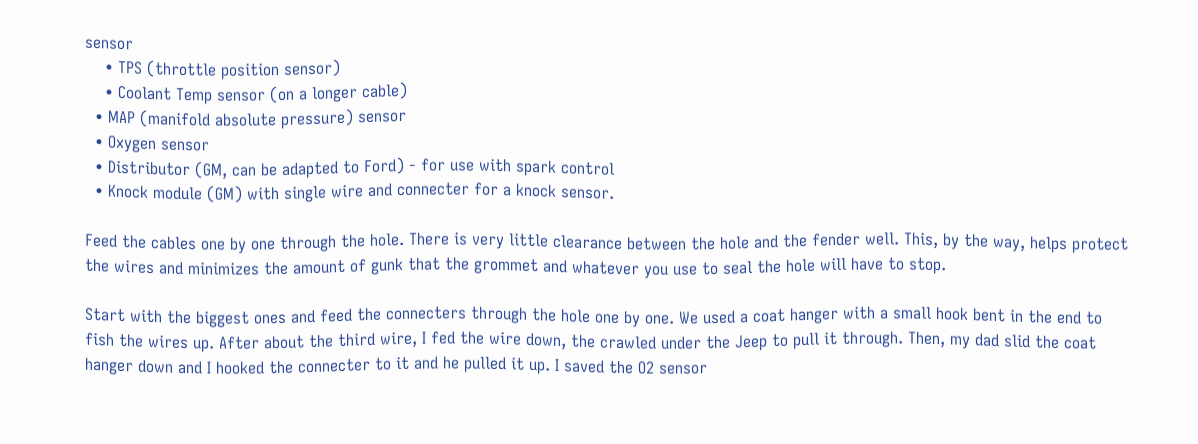sensor
    • TPS (throttle position sensor)
    • Coolant Temp sensor (on a longer cable)
  • MAP (manifold absolute pressure) sensor
  • Oxygen sensor
  • Distributor (GM, can be adapted to Ford) - for use with spark control
  • Knock module (GM) with single wire and connecter for a knock sensor.

Feed the cables one by one through the hole. There is very little clearance between the hole and the fender well. This, by the way, helps protect the wires and minimizes the amount of gunk that the grommet and whatever you use to seal the hole will have to stop.

Start with the biggest ones and feed the connecters through the hole one by one. We used a coat hanger with a small hook bent in the end to fish the wires up. After about the third wire, I fed the wire down, the crawled under the Jeep to pull it through. Then, my dad slid the coat hanger down and I hooked the connecter to it and he pulled it up. I saved the O2 sensor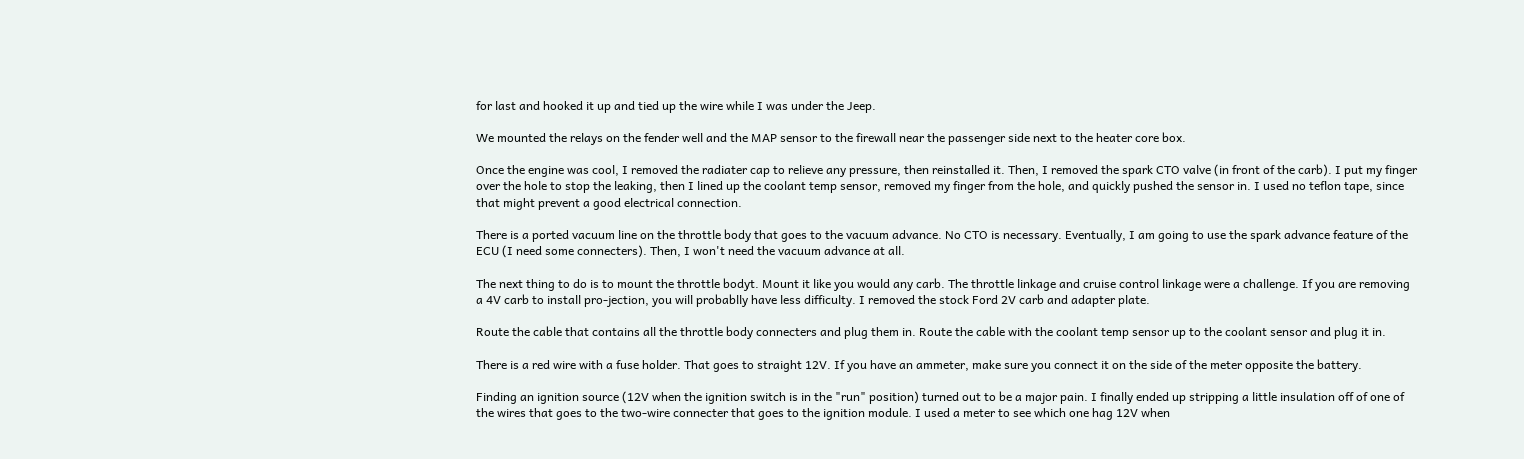for last and hooked it up and tied up the wire while I was under the Jeep.

We mounted the relays on the fender well and the MAP sensor to the firewall near the passenger side next to the heater core box.

Once the engine was cool, I removed the radiater cap to relieve any pressure, then reinstalled it. Then, I removed the spark CTO valve (in front of the carb). I put my finger over the hole to stop the leaking, then I lined up the coolant temp sensor, removed my finger from the hole, and quickly pushed the sensor in. I used no teflon tape, since that might prevent a good electrical connection.

There is a ported vacuum line on the throttle body that goes to the vacuum advance. No CTO is necessary. Eventually, I am going to use the spark advance feature of the ECU (I need some connecters). Then, I won't need the vacuum advance at all.

The next thing to do is to mount the throttle bodyt. Mount it like you would any carb. The throttle linkage and cruise control linkage were a challenge. If you are removing a 4V carb to install pro-jection, you will probablly have less difficulty. I removed the stock Ford 2V carb and adapter plate.

Route the cable that contains all the throttle body connecters and plug them in. Route the cable with the coolant temp sensor up to the coolant sensor and plug it in.

There is a red wire with a fuse holder. That goes to straight 12V. If you have an ammeter, make sure you connect it on the side of the meter opposite the battery.

Finding an ignition source (12V when the ignition switch is in the "run" position) turned out to be a major pain. I finally ended up stripping a little insulation off of one of the wires that goes to the two-wire connecter that goes to the ignition module. I used a meter to see which one hag 12V when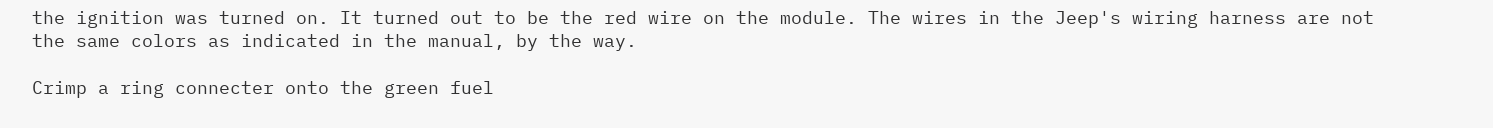the ignition was turned on. It turned out to be the red wire on the module. The wires in the Jeep's wiring harness are not the same colors as indicated in the manual, by the way.

Crimp a ring connecter onto the green fuel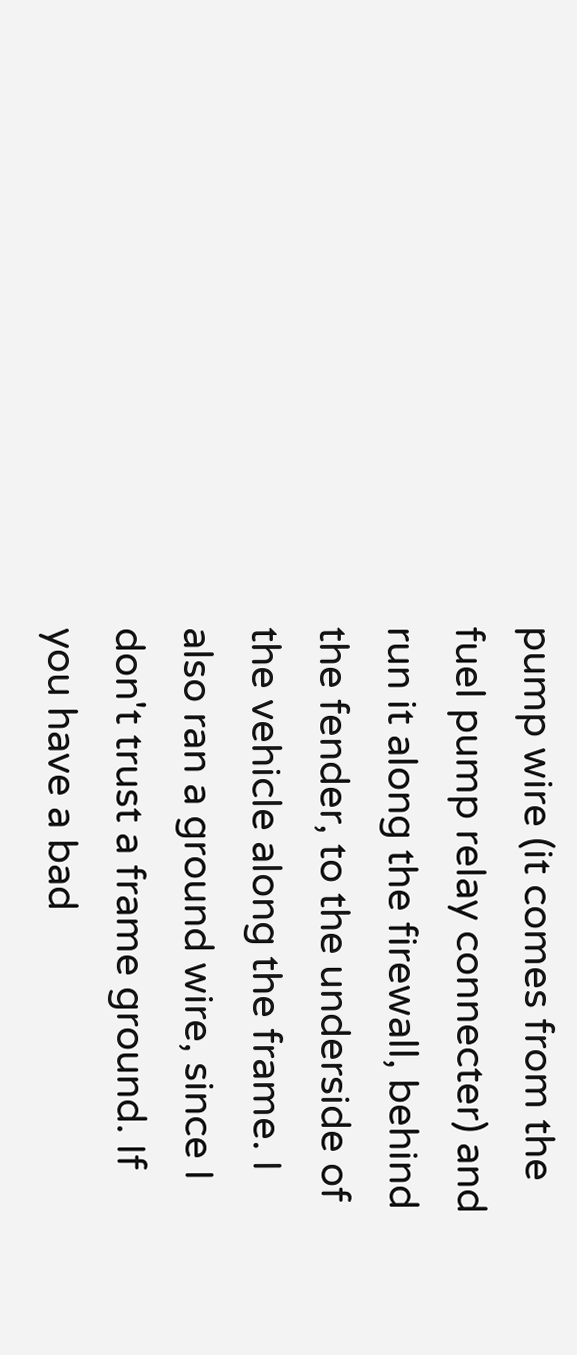pump wire (it comes from the fuel pump relay connecter) and run it along the firewall, behind the fender, to the underside of the vehicle along the frame. I also ran a ground wire, since I don't trust a frame ground. If you have a bad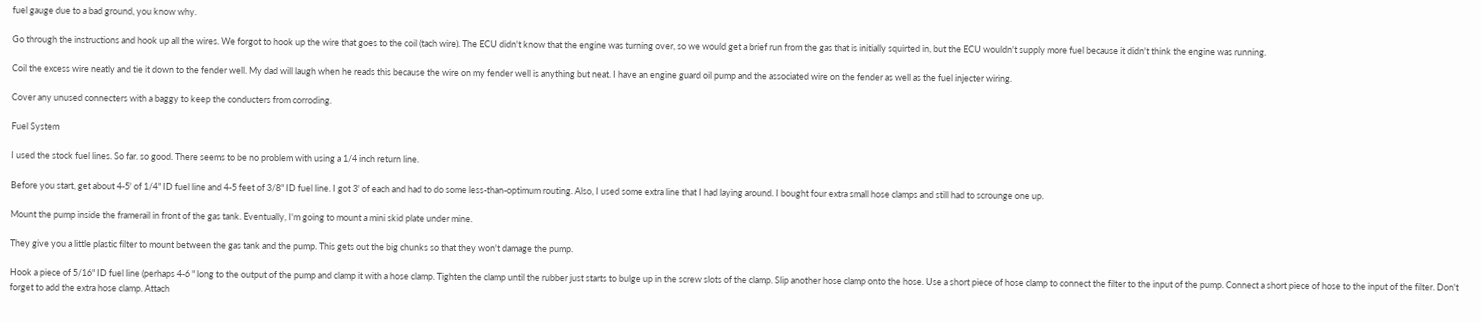fuel gauge due to a bad ground, you know why.

Go through the instructions and hook up all the wires. We forgot to hook up the wire that goes to the coil (tach wire). The ECU didn't know that the engine was turning over, so we would get a brief run from the gas that is initially squirted in, but the ECU wouldn't supply more fuel because it didn't think the engine was running.

Coil the excess wire neatly and tie it down to the fender well. My dad will laugh when he reads this because the wire on my fender well is anything but neat. I have an engine guard oil pump and the associated wire on the fender as well as the fuel injecter wiring.

Cover any unused connecters with a baggy to keep the conducters from corroding.

Fuel System

I used the stock fuel lines. So far. so good. There seems to be no problem with using a 1/4 inch return line.

Before you start, get about 4-5' of 1/4" ID fuel line and 4-5 feet of 3/8" ID fuel line. I got 3' of each and had to do some less-than-optimum routing. Also, I used some extra line that I had laying around. I bought four extra small hose clamps and still had to scrounge one up.

Mount the pump inside the framerail in front of the gas tank. Eventually, I'm going to mount a mini skid plate under mine.

They give you a little plastic filter to mount between the gas tank and the pump. This gets out the big chunks so that they won't damage the pump.

Hook a piece of 5/16" ID fuel line (perhaps 4-6 " long to the output of the pump and clamp it with a hose clamp. Tighten the clamp until the rubber just starts to bulge up in the screw slots of the clamp. Slip another hose clamp onto the hose. Use a short piece of hose clamp to connect the filter to the input of the pump. Connect a short piece of hose to the input of the filter. Don't forget to add the extra hose clamp. Attach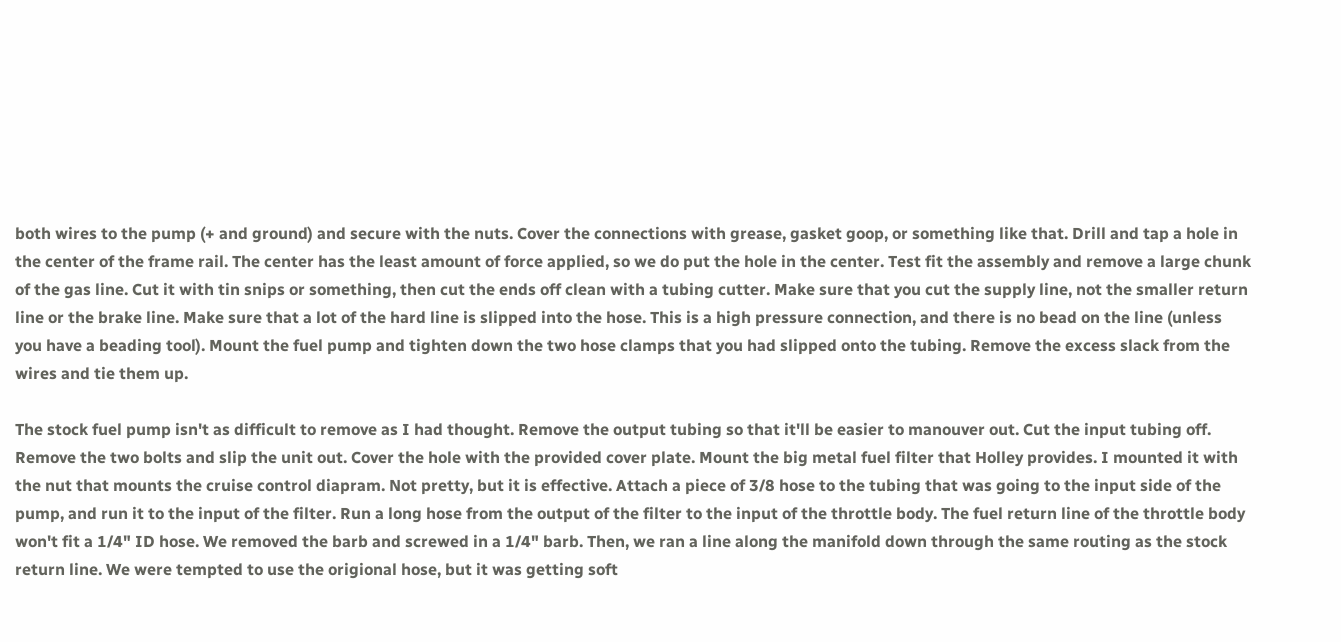both wires to the pump (+ and ground) and secure with the nuts. Cover the connections with grease, gasket goop, or something like that. Drill and tap a hole in the center of the frame rail. The center has the least amount of force applied, so we do put the hole in the center. Test fit the assembly and remove a large chunk of the gas line. Cut it with tin snips or something, then cut the ends off clean with a tubing cutter. Make sure that you cut the supply line, not the smaller return line or the brake line. Make sure that a lot of the hard line is slipped into the hose. This is a high pressure connection, and there is no bead on the line (unless you have a beading tool). Mount the fuel pump and tighten down the two hose clamps that you had slipped onto the tubing. Remove the excess slack from the wires and tie them up.

The stock fuel pump isn't as difficult to remove as I had thought. Remove the output tubing so that it'll be easier to manouver out. Cut the input tubing off. Remove the two bolts and slip the unit out. Cover the hole with the provided cover plate. Mount the big metal fuel filter that Holley provides. I mounted it with the nut that mounts the cruise control diapram. Not pretty, but it is effective. Attach a piece of 3/8 hose to the tubing that was going to the input side of the pump, and run it to the input of the filter. Run a long hose from the output of the filter to the input of the throttle body. The fuel return line of the throttle body won't fit a 1/4" ID hose. We removed the barb and screwed in a 1/4" barb. Then, we ran a line along the manifold down through the same routing as the stock return line. We were tempted to use the origional hose, but it was getting soft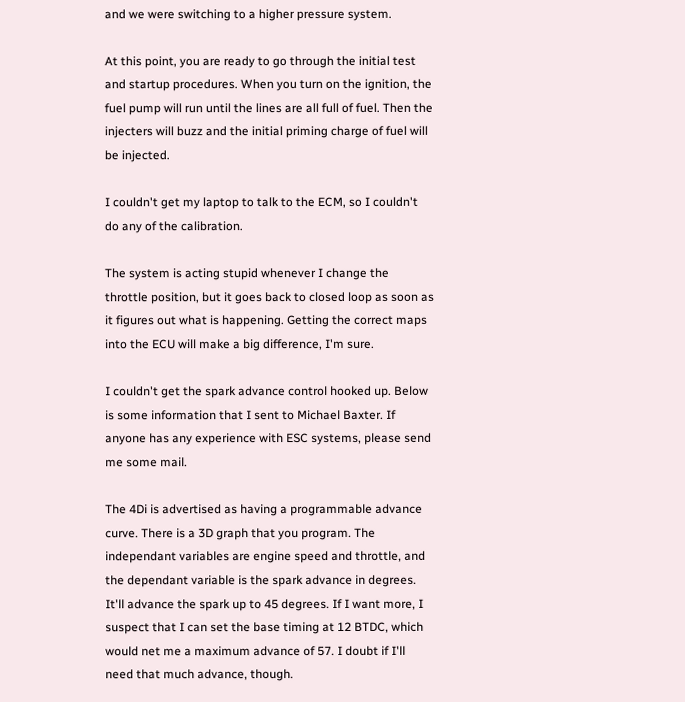and we were switching to a higher pressure system.

At this point, you are ready to go through the initial test and startup procedures. When you turn on the ignition, the fuel pump will run until the lines are all full of fuel. Then the injecters will buzz and the initial priming charge of fuel will be injected.

I couldn't get my laptop to talk to the ECM, so I couldn't do any of the calibration.

The system is acting stupid whenever I change the throttle position, but it goes back to closed loop as soon as it figures out what is happening. Getting the correct maps into the ECU will make a big difference, I'm sure.

I couldn't get the spark advance control hooked up. Below is some information that I sent to Michael Baxter. If anyone has any experience with ESC systems, please send me some mail.

The 4Di is advertised as having a programmable advance curve. There is a 3D graph that you program. The independant variables are engine speed and throttle, and the dependant variable is the spark advance in degrees. It'll advance the spark up to 45 degrees. If I want more, I suspect that I can set the base timing at 12 BTDC, which would net me a maximum advance of 57. I doubt if I'll need that much advance, though.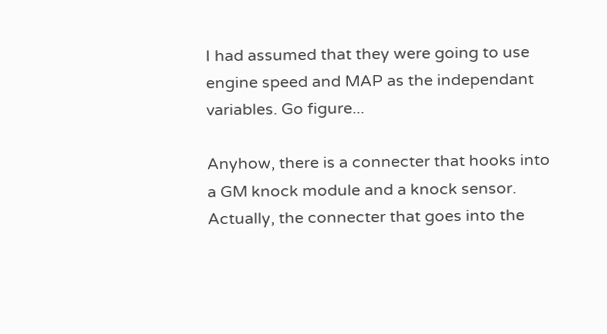I had assumed that they were going to use engine speed and MAP as the independant variables. Go figure...

Anyhow, there is a connecter that hooks into a GM knock module and a knock sensor. Actually, the connecter that goes into the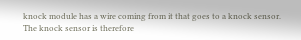knock module has a wire coming from it that goes to a knock sensor. The knock sensor is therefore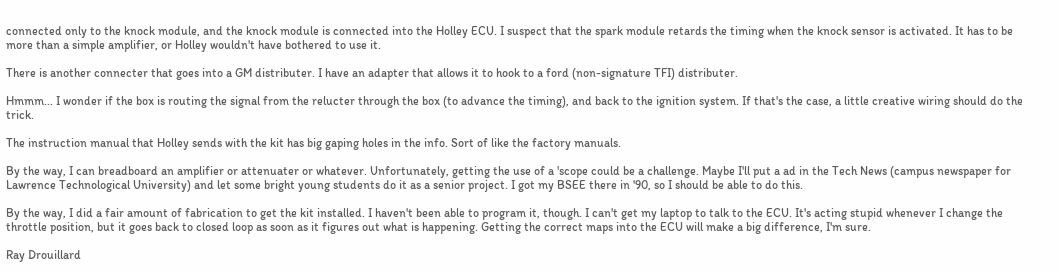connected only to the knock module, and the knock module is connected into the Holley ECU. I suspect that the spark module retards the timing when the knock sensor is activated. It has to be more than a simple amplifier, or Holley wouldn't have bothered to use it.

There is another connecter that goes into a GM distributer. I have an adapter that allows it to hook to a ford (non-signature TFI) distributer.

Hmmm... I wonder if the box is routing the signal from the relucter through the box (to advance the timing), and back to the ignition system. If that's the case, a little creative wiring should do the trick.

The instruction manual that Holley sends with the kit has big gaping holes in the info. Sort of like the factory manuals.

By the way, I can breadboard an amplifier or attenuater or whatever. Unfortunately, getting the use of a 'scope could be a challenge. Maybe I'll put a ad in the Tech News (campus newspaper for Lawrence Technological University) and let some bright young students do it as a senior project. I got my BSEE there in '90, so I should be able to do this.

By the way, I did a fair amount of fabrication to get the kit installed. I haven't been able to program it, though. I can't get my laptop to talk to the ECU. It's acting stupid whenever I change the throttle position, but it goes back to closed loop as soon as it figures out what is happening. Getting the correct maps into the ECU will make a big difference, I'm sure.

Ray Drouillard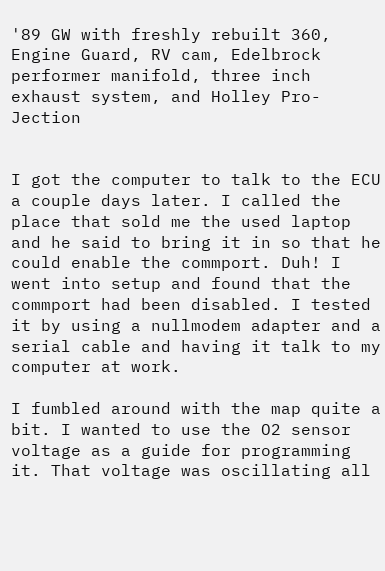'89 GW with freshly rebuilt 360, Engine Guard, RV cam, Edelbrock performer manifold, three inch exhaust system, and Holley Pro-Jection


I got the computer to talk to the ECU a couple days later. I called the place that sold me the used laptop and he said to bring it in so that he could enable the commport. Duh! I went into setup and found that the commport had been disabled. I tested it by using a nullmodem adapter and a serial cable and having it talk to my computer at work.

I fumbled around with the map quite a bit. I wanted to use the O2 sensor voltage as a guide for programming it. That voltage was oscillating all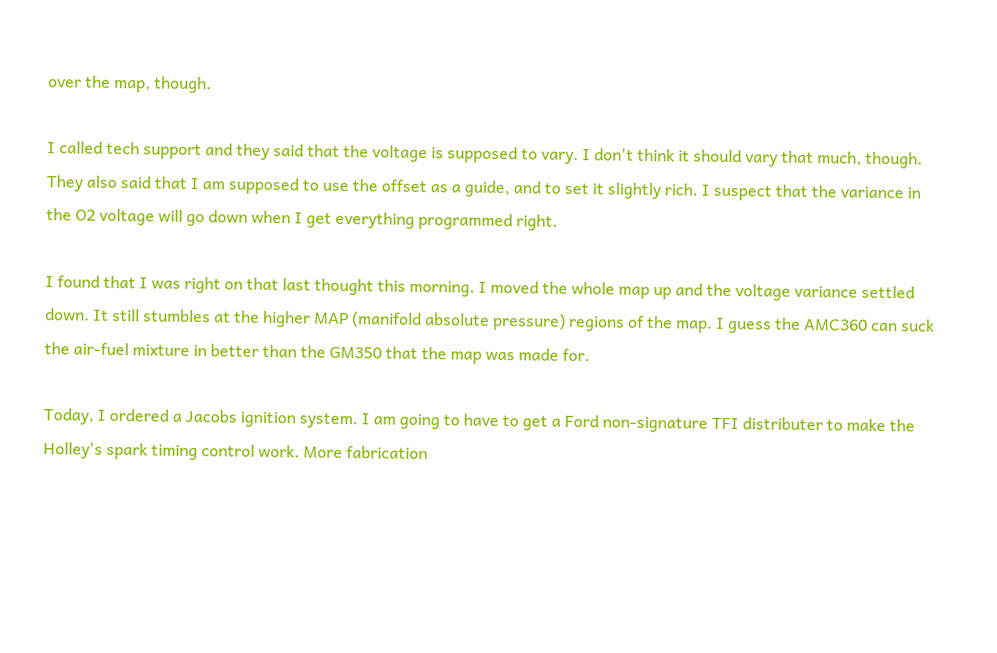over the map, though.

I called tech support and they said that the voltage is supposed to vary. I don't think it should vary that much, though. They also said that I am supposed to use the offset as a guide, and to set it slightly rich. I suspect that the variance in the O2 voltage will go down when I get everything programmed right.

I found that I was right on that last thought this morning. I moved the whole map up and the voltage variance settled down. It still stumbles at the higher MAP (manifold absolute pressure) regions of the map. I guess the AMC360 can suck the air-fuel mixture in better than the GM350 that the map was made for.

Today, I ordered a Jacobs ignition system. I am going to have to get a Ford non-signature TFI distributer to make the Holley's spark timing control work. More fabrication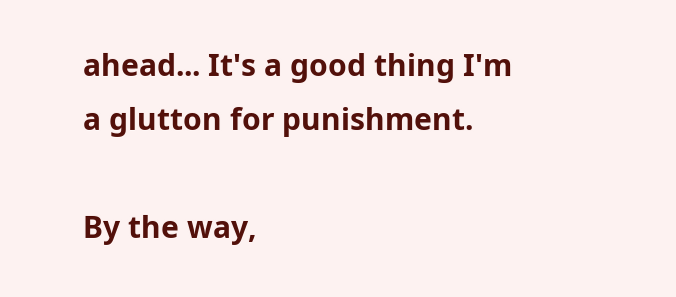ahead... It's a good thing I'm a glutton for punishment.

By the way,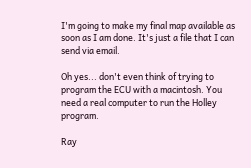I'm going to make my final map available as soon as I am done. It's just a file that I can send via email.

Oh yes... don't even think of trying to program the ECU with a macintosh. You need a real computer to run the Holley program.

Ray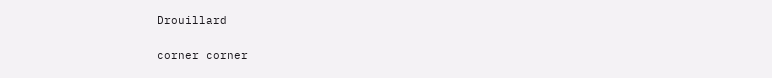Drouillard

corner corner